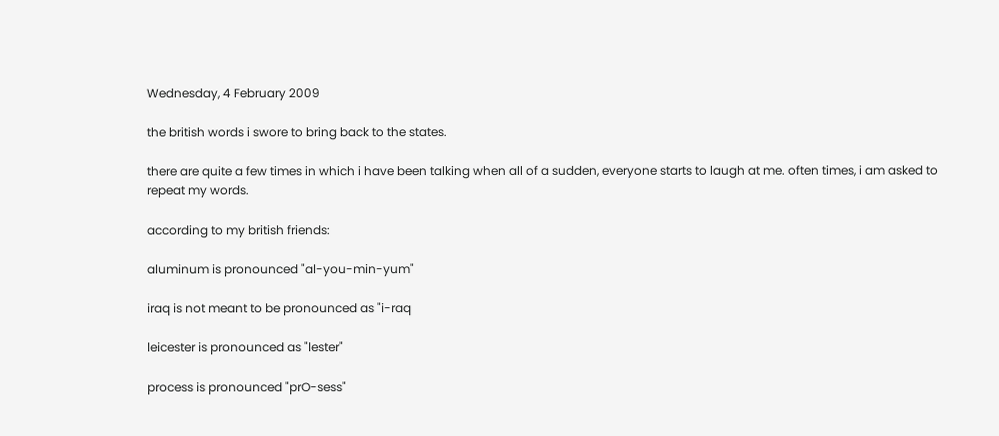Wednesday, 4 February 2009

the british words i swore to bring back to the states.

there are quite a few times in which i have been talking when all of a sudden, everyone starts to laugh at me. often times, i am asked to repeat my words.

according to my british friends:

aluminum is pronounced "al-you-min-yum"

iraq is not meant to be pronounced as "i-raq

leicester is pronounced as "lester"

process is pronounced "prO-sess"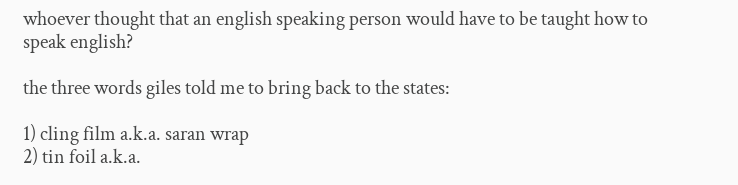whoever thought that an english speaking person would have to be taught how to speak english?

the three words giles told me to bring back to the states:

1) cling film a.k.a. saran wrap
2) tin foil a.k.a.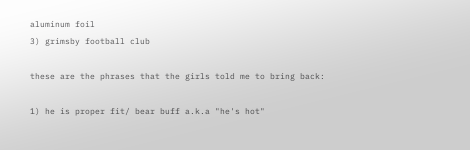aluminum foil
3) grimsby football club

these are the phrases that the girls told me to bring back:

1) he is proper fit/ bear buff a.k.a "he's hot"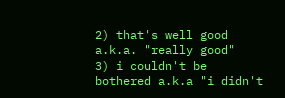2) that's well good a.k.a. "really good"
3) i couldn't be bothered a.k.a "i didn't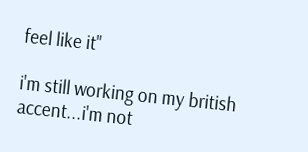feel like it"

i'm still working on my british accent...i'm not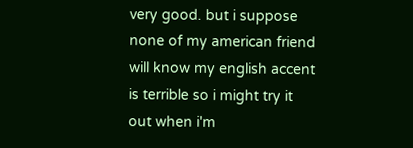very good. but i suppose none of my american friend will know my english accent is terrible so i might try it out when i'm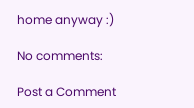home anyway :)

No comments:

Post a Comment